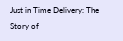Just in Time Delivery: The Story of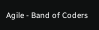Agile - Band of Coders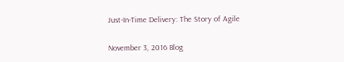Just-In-Time Delivery: The Story of Agile

November 3, 2016 Blog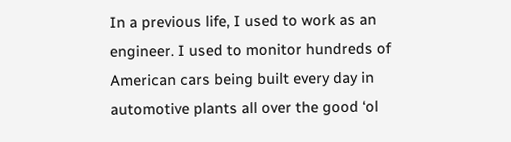In a previous life, I used to work as an engineer. I used to monitor hundreds of American cars being built every day in automotive plants all over the good ‘ol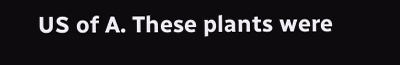US of A. These plants were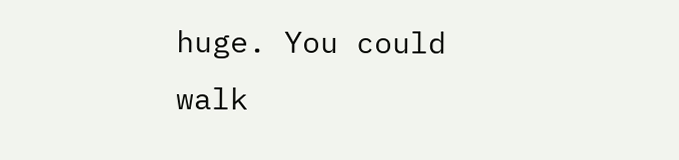huge. You could walk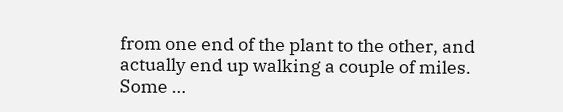from one end of the plant to the other, and actually end up walking a couple of miles. Some …